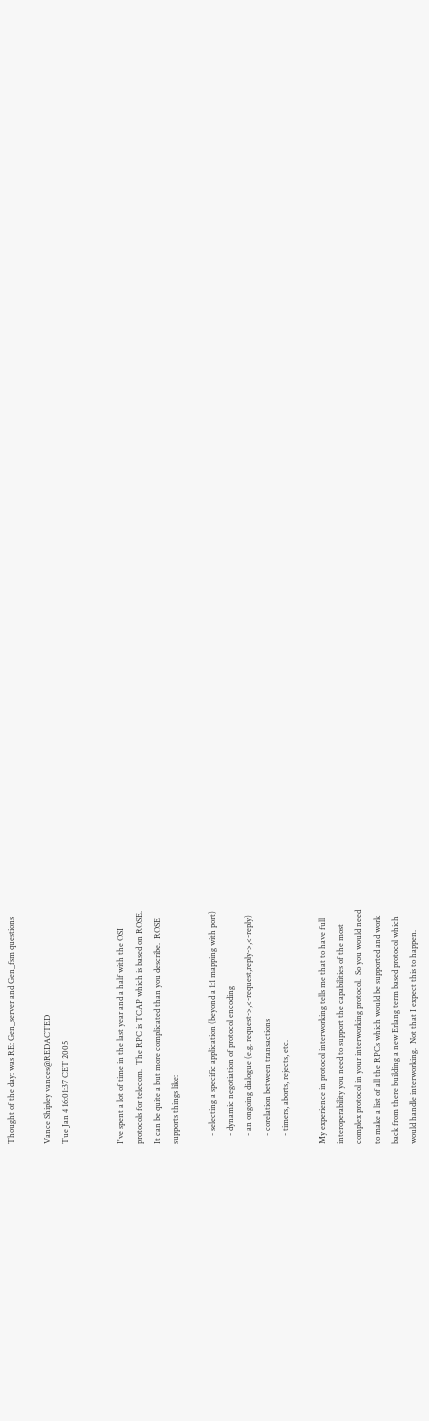Thought of the day: was RE: Gen_server and Gen_fsm questions

Vance Shipley vances@REDACTED
Tue Jan 4 16:01:37 CET 2005


I've spent a lot of time in the last year and a half with the OSI
protocols for telecom.  The RPC is TCAP which is based on ROSE.
It can be quite a but more complicated than you describe.  ROSE
supports things like:

    - selecting a specific application (beyond a 1:1 mapping with port)
    - dynamic negotiation of protocol encoding
    - an ongoing dialogue (e.g. request->,<-request,reply->,<-reply)
    - corelation between transactions
    - timers, aborts, rejects, etc.

My experience in protocol interworking tells me that to have full
interoperability you need to support the capabilities of the most
complex protocol in your interworking protocol.  So you would need
to make a list of all the RPCs which would be supported and work
back from there building a new Erlang term based protocol which
would handle interworking.  Not that I expect this to happen.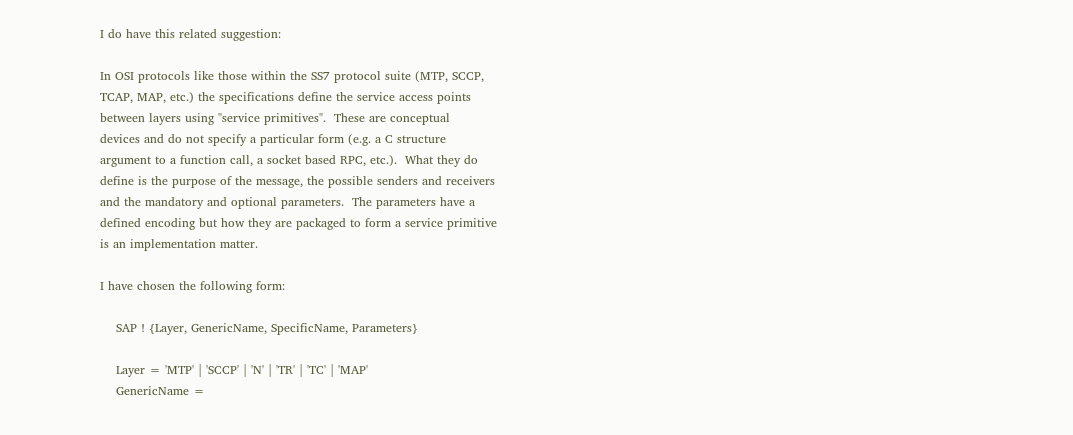I do have this related suggestion:

In OSI protocols like those within the SS7 protocol suite (MTP, SCCP,
TCAP, MAP, etc.) the specifications define the service access points
between layers using "service primitives".  These are conceptual
devices and do not specify a particular form (e.g. a C structure
argument to a function call, a socket based RPC, etc.).  What they do
define is the purpose of the message, the possible senders and receivers
and the mandatory and optional parameters.  The parameters have a
defined encoding but how they are packaged to form a service primitive
is an implementation matter.

I have chosen the following form:

    SAP ! {Layer, GenericName, SpecificName, Parameters}

    Layer = 'MTP' | 'SCCP' | 'N' | 'TR' | 'TC' | 'MAP'
    GenericName =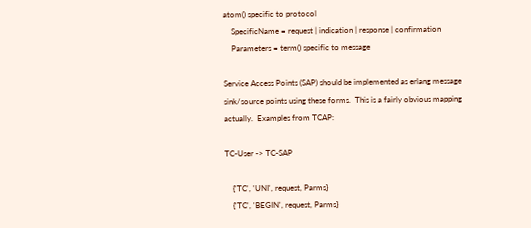atom() specific to protocol
    SpecificName = request | indication | response | confirmation
    Parameters = term() specific to message

Service Access Points (SAP) should be implemented as erlang message
sink/source points using these forms.  This is a fairly obvious mapping
actually.  Examples from TCAP:

TC-User -> TC-SAP

    {'TC', 'UNI', request, Parms}
    {'TC', 'BEGIN', request, Parms}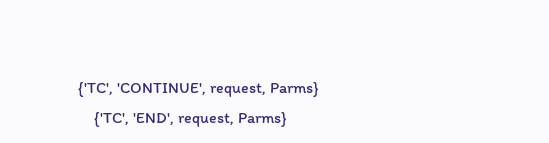{'TC', 'CONTINUE', request, Parms}
    {'TC', 'END', request, Parms}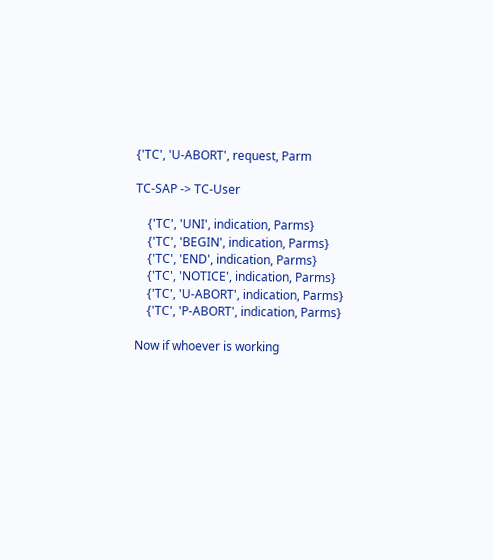{'TC', 'U-ABORT', request, Parm

TC-SAP -> TC-User

    {'TC', 'UNI', indication, Parms}
    {'TC', 'BEGIN', indication, Parms}
    {'TC', 'END', indication, Parms}
    {'TC', 'NOTICE', indication, Parms}
    {'TC', 'U-ABORT', indication, Parms}
    {'TC', 'P-ABORT', indication, Parms}

Now if whoever is working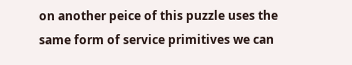on another peice of this puzzle uses the
same form of service primitives we can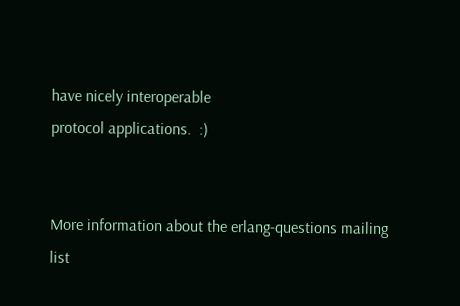have nicely interoperable
protocol applications.  :)


More information about the erlang-questions mailing list